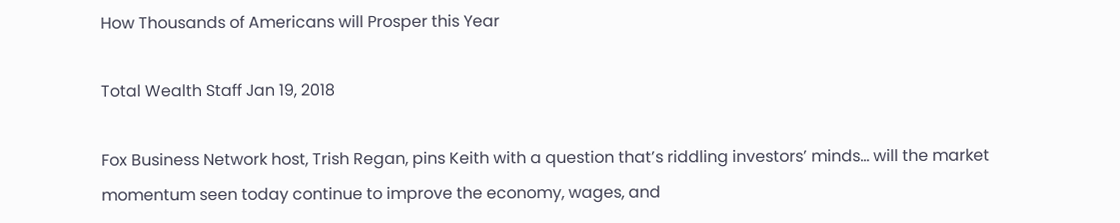How Thousands of Americans will Prosper this Year

Total Wealth Staff Jan 19, 2018

Fox Business Network host, Trish Regan, pins Keith with a question that’s riddling investors’ minds… will the market momentum seen today continue to improve the economy, wages, and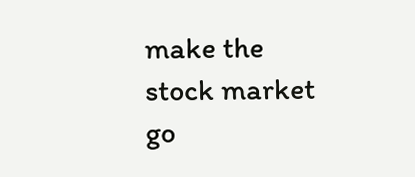make the stock market go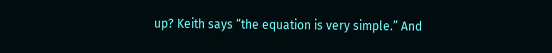up? Keith says “the equation is very simple.” And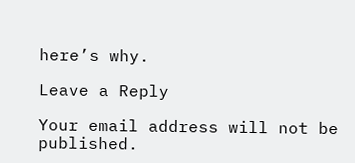here’s why.

Leave a Reply

Your email address will not be published.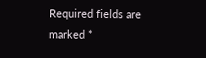Required fields are marked *